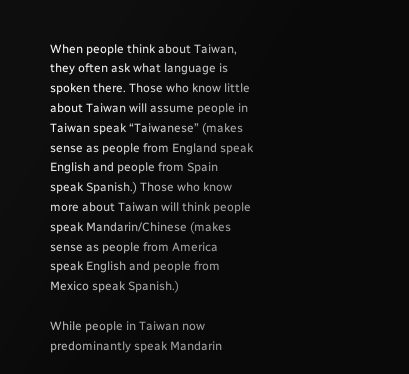When people think about Taiwan, they often ask what language is spoken there. Those who know little about Taiwan will assume people in Taiwan speak “Taiwanese” (makes sense as people from England speak English and people from Spain speak Spanish.) Those who know more about Taiwan will think people speak Mandarin/Chinese (makes sense as people from America speak English and people from Mexico speak Spanish.)

While people in Taiwan now predominantly speak Mandarin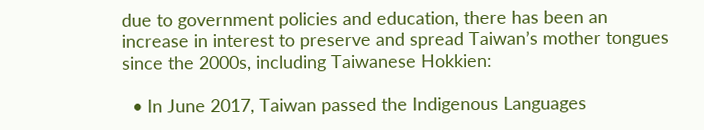due to government policies and education, there has been an increase in interest to preserve and spread Taiwan’s mother tongues since the 2000s, including Taiwanese Hokkien:

  • In June 2017, Taiwan passed the Indigenous Languages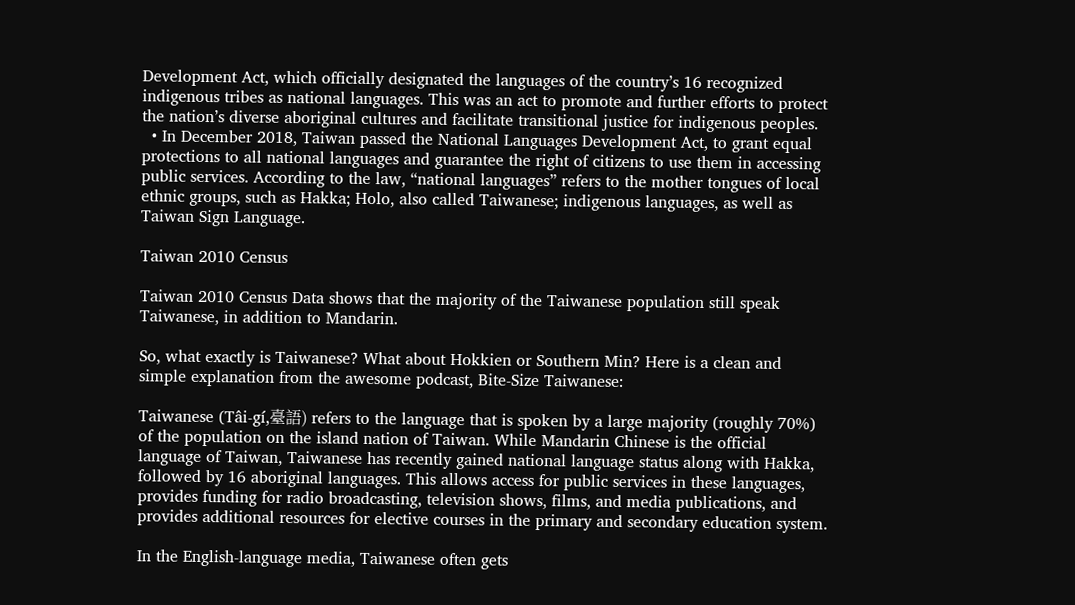Development Act, which officially designated the languages of the country’s 16 recognized indigenous tribes as national languages. This was an act to promote and further efforts to protect the nation’s diverse aboriginal cultures and facilitate transitional justice for indigenous peoples.
  • In December 2018, Taiwan passed the National Languages Development Act, to grant equal protections to all national languages and guarantee the right of citizens to use them in accessing public services. According to the law, “national languages” refers to the mother tongues of local ethnic groups, such as Hakka; Holo, also called Taiwanese; indigenous languages, as well as Taiwan Sign Language.

Taiwan 2010 Census

Taiwan 2010 Census Data shows that the majority of the Taiwanese population still speak Taiwanese, in addition to Mandarin.

So, what exactly is Taiwanese? What about Hokkien or Southern Min? Here is a clean and simple explanation from the awesome podcast, Bite-Size Taiwanese:

Taiwanese (Tâi-gí,臺語) refers to the language that is spoken by a large majority (roughly 70%) of the population on the island nation of Taiwan. While Mandarin Chinese is the official language of Taiwan, Taiwanese has recently gained national language status along with Hakka, followed by 16 aboriginal languages. This allows access for public services in these languages, provides funding for radio broadcasting, television shows, films, and media publications, and provides additional resources for elective courses in the primary and secondary education system.

In the English-language media, Taiwanese often gets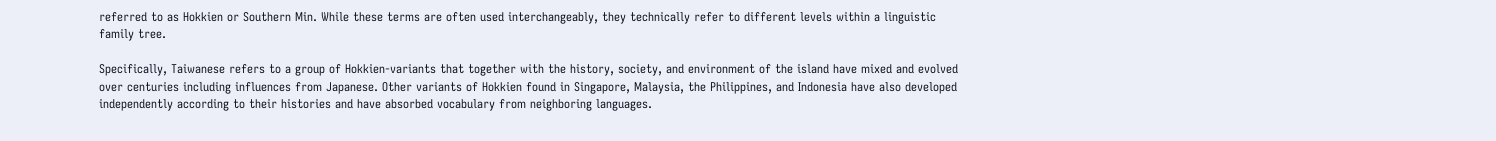referred to as Hokkien or Southern Min. While these terms are often used interchangeably, they technically refer to different levels within a linguistic family tree.

Specifically, Taiwanese refers to a group of Hokkien-variants that together with the history, society, and environment of the island have mixed and evolved over centuries including influences from Japanese. Other variants of Hokkien found in Singapore, Malaysia, the Philippines, and Indonesia have also developed independently according to their histories and have absorbed vocabulary from neighboring languages.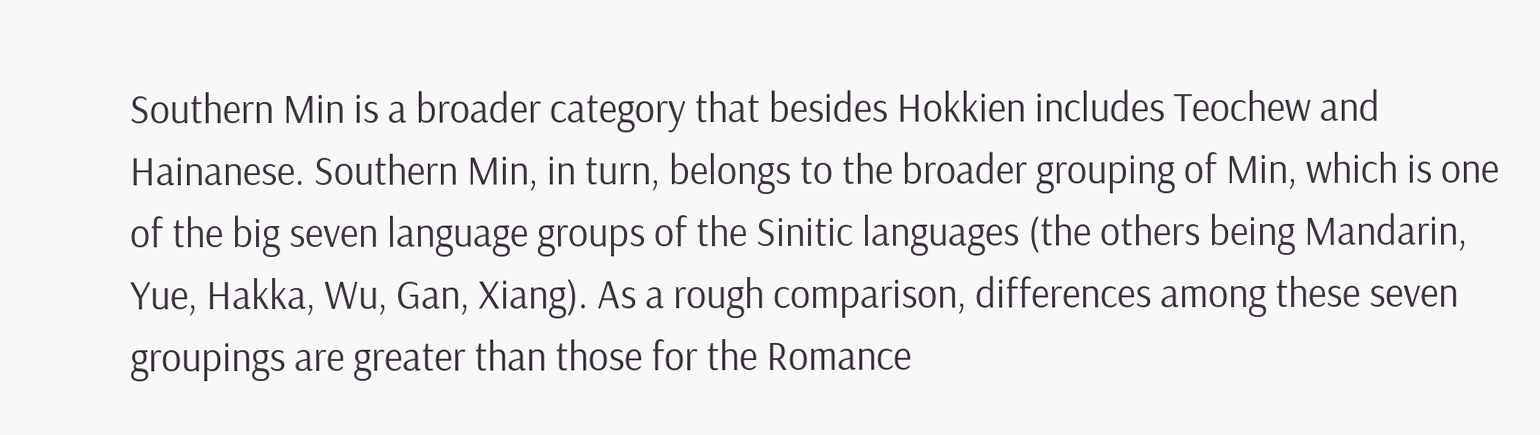Southern Min is a broader category that besides Hokkien includes Teochew and Hainanese. Southern Min, in turn, belongs to the broader grouping of Min, which is one of the big seven language groups of the Sinitic languages (the others being Mandarin, Yue, Hakka, Wu, Gan, Xiang). As a rough comparison, differences among these seven groupings are greater than those for the Romance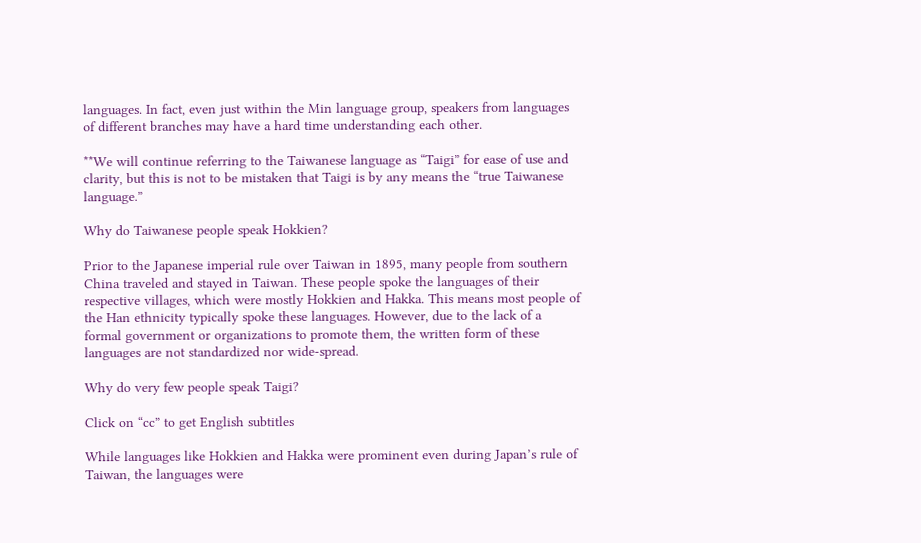languages. In fact, even just within the Min language group, speakers from languages of different branches may have a hard time understanding each other.

**We will continue referring to the Taiwanese language as “Taigi” for ease of use and clarity, but this is not to be mistaken that Taigi is by any means the “true Taiwanese language.”

Why do Taiwanese people speak Hokkien?

Prior to the Japanese imperial rule over Taiwan in 1895, many people from southern China traveled and stayed in Taiwan. These people spoke the languages of their respective villages, which were mostly Hokkien and Hakka. This means most people of the Han ethnicity typically spoke these languages. However, due to the lack of a formal government or organizations to promote them, the written form of these languages are not standardized nor wide-spread.

Why do very few people speak Taigi?

Click on “cc” to get English subtitles

While languages like Hokkien and Hakka were prominent even during Japan’s rule of Taiwan, the languages were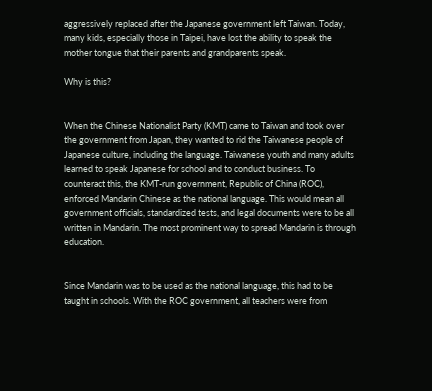aggressively replaced after the Japanese government left Taiwan. Today, many kids, especially those in Taipei, have lost the ability to speak the mother tongue that their parents and grandparents speak.

Why is this?


When the Chinese Nationalist Party (KMT) came to Taiwan and took over the government from Japan, they wanted to rid the Taiwanese people of Japanese culture, including the language. Taiwanese youth and many adults learned to speak Japanese for school and to conduct business. To counteract this, the KMT-run government, Republic of China (ROC), enforced Mandarin Chinese as the national language. This would mean all government officials, standardized tests, and legal documents were to be all written in Mandarin. The most prominent way to spread Mandarin is through education.


Since Mandarin was to be used as the national language, this had to be taught in schools. With the ROC government, all teachers were from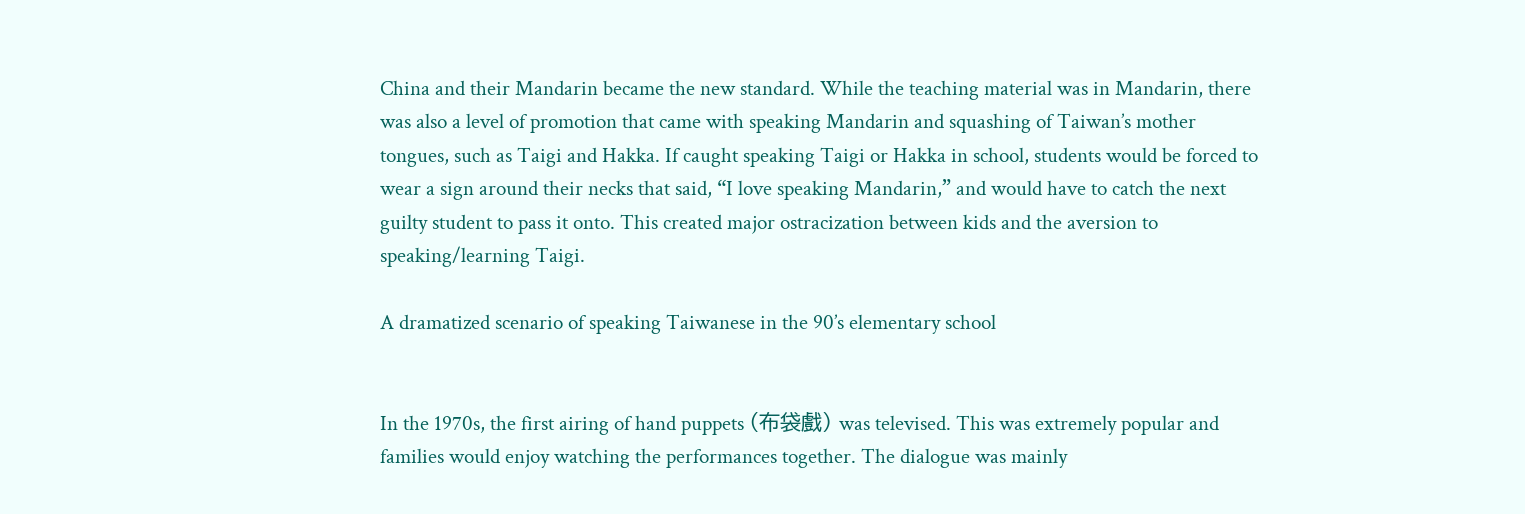China and their Mandarin became the new standard. While the teaching material was in Mandarin, there was also a level of promotion that came with speaking Mandarin and squashing of Taiwan’s mother tongues, such as Taigi and Hakka. If caught speaking Taigi or Hakka in school, students would be forced to wear a sign around their necks that said, “I love speaking Mandarin,” and would have to catch the next guilty student to pass it onto. This created major ostracization between kids and the aversion to speaking/learning Taigi.

A dramatized scenario of speaking Taiwanese in the 90’s elementary school


In the 1970s, the first airing of hand puppets (布袋戲) was televised. This was extremely popular and families would enjoy watching the performances together. The dialogue was mainly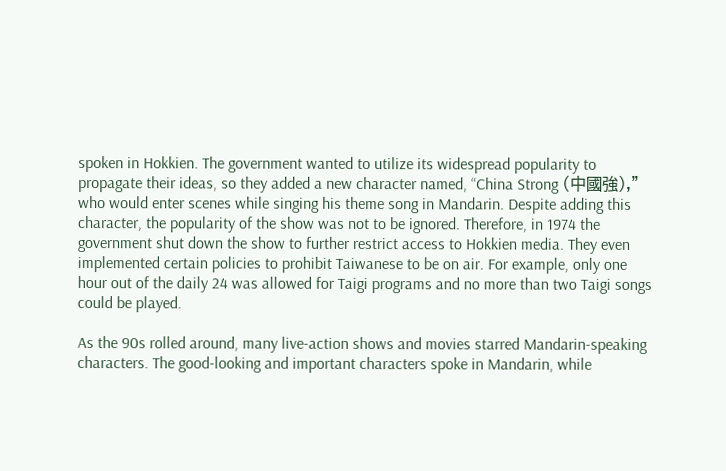spoken in Hokkien. The government wanted to utilize its widespread popularity to propagate their ideas, so they added a new character named, “China Strong (中國強),” who would enter scenes while singing his theme song in Mandarin. Despite adding this character, the popularity of the show was not to be ignored. Therefore, in 1974 the government shut down the show to further restrict access to Hokkien media. They even implemented certain policies to prohibit Taiwanese to be on air. For example, only one hour out of the daily 24 was allowed for Taigi programs and no more than two Taigi songs could be played.

As the 90s rolled around, many live-action shows and movies starred Mandarin-speaking characters. The good-looking and important characters spoke in Mandarin, while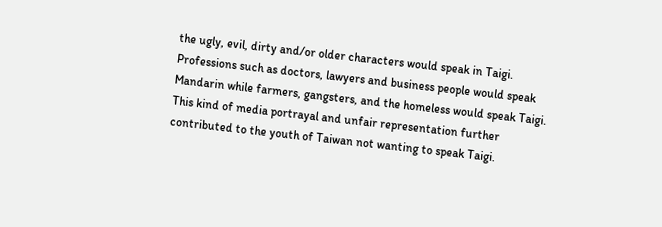the ugly, evil, dirty and/or older characters would speak in Taigi. Professions such as doctors, lawyers and business people would speak Mandarin while farmers, gangsters, and the homeless would speak Taigi. This kind of media portrayal and unfair representation further contributed to the youth of Taiwan not wanting to speak Taigi.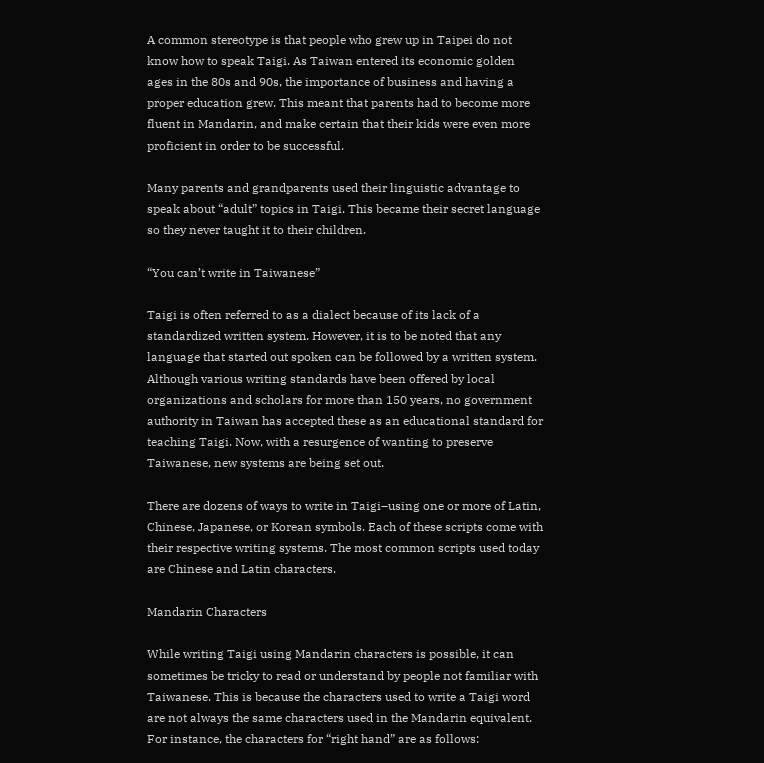A common stereotype is that people who grew up in Taipei do not know how to speak Taigi. As Taiwan entered its economic golden ages in the 80s and 90s, the importance of business and having a proper education grew. This meant that parents had to become more fluent in Mandarin, and make certain that their kids were even more proficient in order to be successful.

Many parents and grandparents used their linguistic advantage to speak about “adult” topics in Taigi. This became their secret language so they never taught it to their children.

“You can’t write in Taiwanese”

Taigi is often referred to as a dialect because of its lack of a standardized written system. However, it is to be noted that any language that started out spoken can be followed by a written system. Although various writing standards have been offered by local organizations and scholars for more than 150 years, no government authority in Taiwan has accepted these as an educational standard for teaching Taigi. Now, with a resurgence of wanting to preserve Taiwanese, new systems are being set out.

There are dozens of ways to write in Taigi–using one or more of Latin, Chinese, Japanese, or Korean symbols. Each of these scripts come with their respective writing systems. The most common scripts used today are Chinese and Latin characters.

Mandarin Characters

While writing Taigi using Mandarin characters is possible, it can sometimes be tricky to read or understand by people not familiar with Taiwanese. This is because the characters used to write a Taigi word are not always the same characters used in the Mandarin equivalent. For instance, the characters for “right hand” are as follows: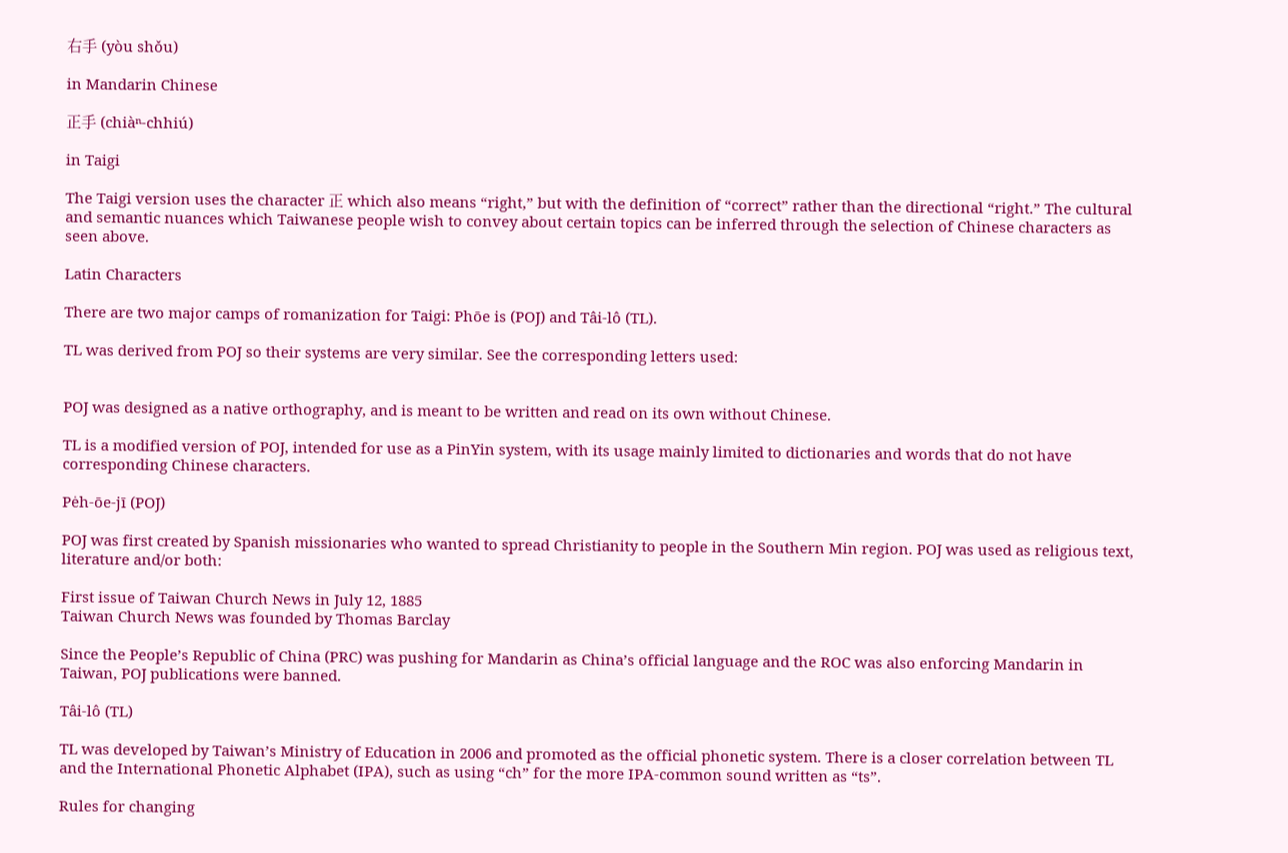右手 (yòu shǒu)

in Mandarin Chinese

正手 (chiàⁿ-chhiú)

in Taigi

The Taigi version uses the character 正 which also means “right,” but with the definition of “correct” rather than the directional “right.” The cultural and semantic nuances which Taiwanese people wish to convey about certain topics can be inferred through the selection of Chinese characters as seen above.

Latin Characters

There are two major camps of romanization for Taigi: Phōe is (POJ) and Tâi-lô (TL).

TL was derived from POJ so their systems are very similar. See the corresponding letters used:


POJ was designed as a native orthography, and is meant to be written and read on its own without Chinese.

TL is a modified version of POJ, intended for use as a PinYin system, with its usage mainly limited to dictionaries and words that do not have corresponding Chinese characters.

Pe̍h-ōe-jī (POJ)

POJ was first created by Spanish missionaries who wanted to spread Christianity to people in the Southern Min region. POJ was used as religious text, literature and/or both:

First issue of Taiwan Church News in July 12, 1885
Taiwan Church News was founded by Thomas Barclay

Since the People’s Republic of China (PRC) was pushing for Mandarin as China’s official language and the ROC was also enforcing Mandarin in Taiwan, POJ publications were banned.

Tâi-lô (TL)

TL was developed by Taiwan’s Ministry of Education in 2006 and promoted as the official phonetic system. There is a closer correlation between TL and the International Phonetic Alphabet (IPA), such as using “ch” for the more IPA-common sound written as “ts”.

Rules for changing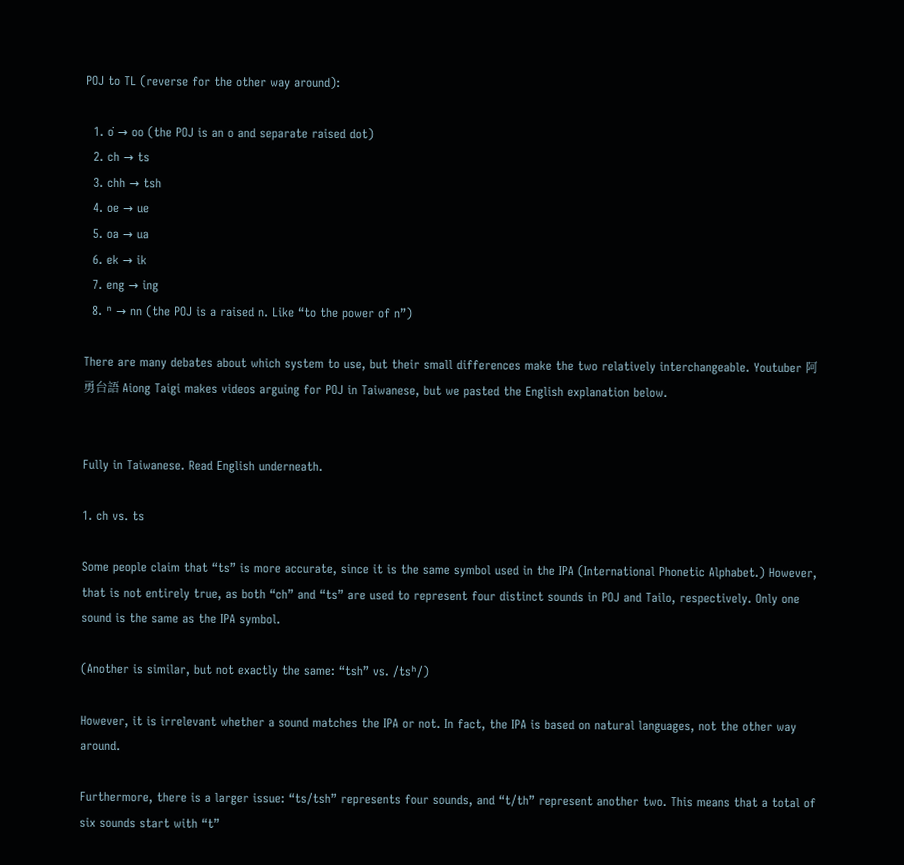POJ to TL (reverse for the other way around):

  1. o͘ → oo (the POJ is an o and separate raised dot)
  2. ch → ts
  3. chh → tsh
  4. oe → ue
  5. oa → ua
  6. ek → ik
  7. eng → ing
  8. ⁿ → nn (the POJ is a raised n. Like “to the power of n”)

There are many debates about which system to use, but their small differences make the two relatively interchangeable. Youtuber 阿勇台語 Aiong Taigi makes videos arguing for POJ in Taiwanese, but we pasted the English explanation below.


Fully in Taiwanese. Read English underneath.

1. ch vs. ts

Some people claim that “ts” is more accurate, since it is the same symbol used in the IPA (International Phonetic Alphabet.) However, that is not entirely true, as both “ch” and “ts” are used to represent four distinct sounds in POJ and Tailo, respectively. Only one sound is the same as the IPA symbol.

(Another is similar, but not exactly the same: “tsh” vs. /tsʰ/)

However, it is irrelevant whether a sound matches the IPA or not. In fact, the IPA is based on natural languages, not the other way around.

Furthermore, there is a larger issue: “ts/tsh” represents four sounds, and “t/th” represent another two. This means that a total of six sounds start with “t”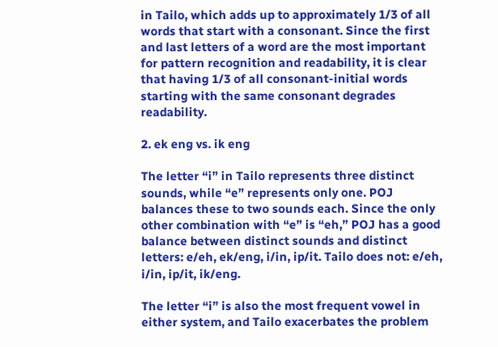in Tailo, which adds up to approximately 1/3 of all words that start with a consonant. Since the first and last letters of a word are the most important for pattern recognition and readability, it is clear that having 1/3 of all consonant-initial words starting with the same consonant degrades readability.

2. ek eng vs. ik eng

The letter “i” in Tailo represents three distinct sounds, while “e” represents only one. POJ balances these to two sounds each. Since the only other combination with “e” is “eh,” POJ has a good balance between distinct sounds and distinct letters: e/eh, ek/eng, i/in, ip/it. Tailo does not: e/eh, i/in, ip/it, ik/eng.

The letter “i” is also the most frequent vowel in either system, and Tailo exacerbates the problem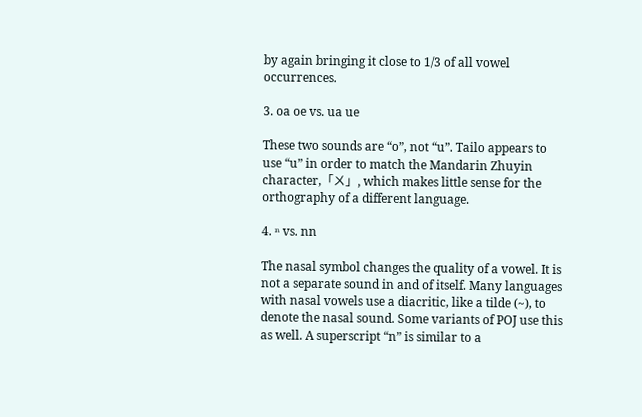by again bringing it close to 1/3 of all vowel occurrences.

3. oa oe vs. ua ue

These two sounds are “o”, not “u”. Tailo appears to use “u” in order to match the Mandarin Zhuyin character,「ㄨ」, which makes little sense for the orthography of a different language.

4. ⁿ vs. nn

The nasal symbol changes the quality of a vowel. It is not a separate sound in and of itself. Many languages with nasal vowels use a diacritic, like a tilde (~), to denote the nasal sound. Some variants of POJ use this as well. A superscript “n” is similar to a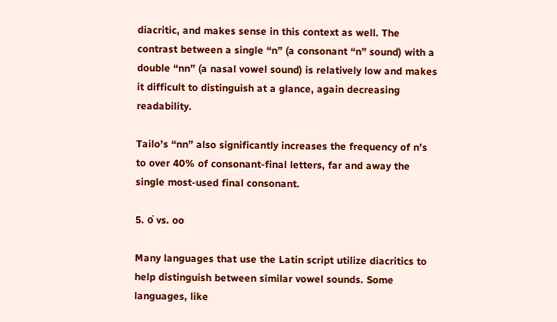diacritic, and makes sense in this context as well. The contrast between a single “n” (a consonant “n” sound) with a double “nn” (a nasal vowel sound) is relatively low and makes it difficult to distinguish at a glance, again decreasing readability.

Tailo’s “nn” also significantly increases the frequency of n’s to over 40% of consonant-final letters, far and away the single most-used final consonant.

5. o͘ vs. oo

Many languages that use the Latin script utilize diacritics to help distinguish between similar vowel sounds. Some languages, like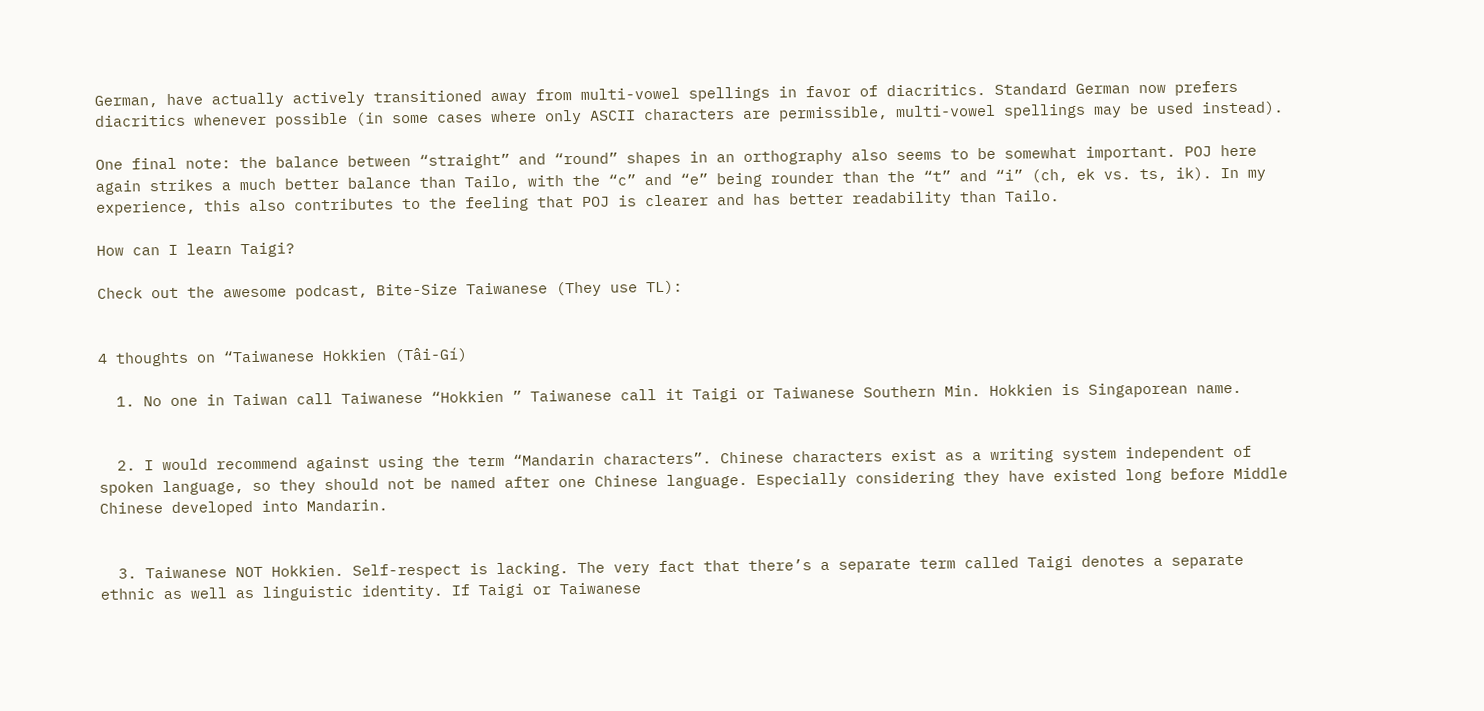German, have actually actively transitioned away from multi-vowel spellings in favor of diacritics. Standard German now prefers diacritics whenever possible (in some cases where only ASCII characters are permissible, multi-vowel spellings may be used instead).

One final note: the balance between “straight” and “round” shapes in an orthography also seems to be somewhat important. POJ here again strikes a much better balance than Tailo, with the “c” and “e” being rounder than the “t” and “i” (ch, ek vs. ts, ik). In my experience, this also contributes to the feeling that POJ is clearer and has better readability than Tailo.

How can I learn Taigi?

Check out the awesome podcast, Bite-Size Taiwanese (They use TL):


4 thoughts on “Taiwanese Hokkien (Tâi-Gí)

  1. No one in Taiwan call Taiwanese “Hokkien ” Taiwanese call it Taigi or Taiwanese Southern Min. Hokkien is Singaporean name.


  2. I would recommend against using the term “Mandarin characters”. Chinese characters exist as a writing system independent of spoken language, so they should not be named after one Chinese language. Especially considering they have existed long before Middle Chinese developed into Mandarin.


  3. Taiwanese NOT Hokkien. Self-respect is lacking. The very fact that there’s a separate term called Taigi denotes a separate ethnic as well as linguistic identity. If Taigi or Taiwanese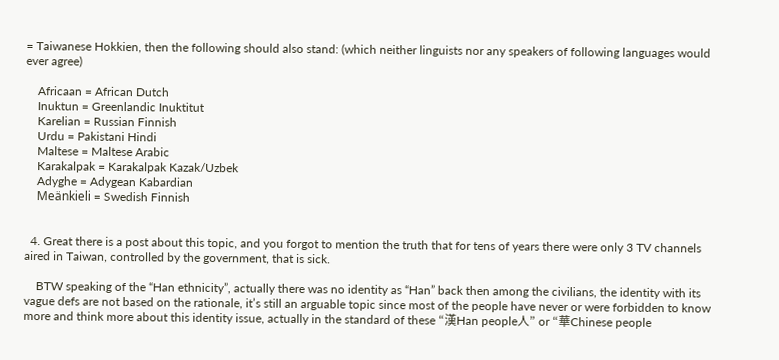= Taiwanese Hokkien, then the following should also stand: (which neither linguists nor any speakers of following languages would ever agree)

    Africaan = African Dutch
    Inuktun = Greenlandic Inuktitut
    Karelian = Russian Finnish
    Urdu = Pakistani Hindi
    Maltese = Maltese Arabic
    Karakalpak = Karakalpak Kazak/Uzbek
    Adyghe = Adygean Kabardian
    Meänkieli = Swedish Finnish


  4. Great there is a post about this topic, and you forgot to mention the truth that for tens of years there were only 3 TV channels aired in Taiwan, controlled by the government, that is sick.

    BTW speaking of the “Han ethnicity”, actually there was no identity as “Han” back then among the civilians, the identity with its vague defs are not based on the rationale, it’s still an arguable topic since most of the people have never or were forbidden to know more and think more about this identity issue, actually in the standard of these “漢Han people人” or “華Chinese people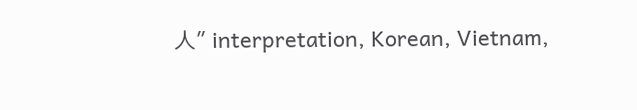人” interpretation, Korean, Vietnam,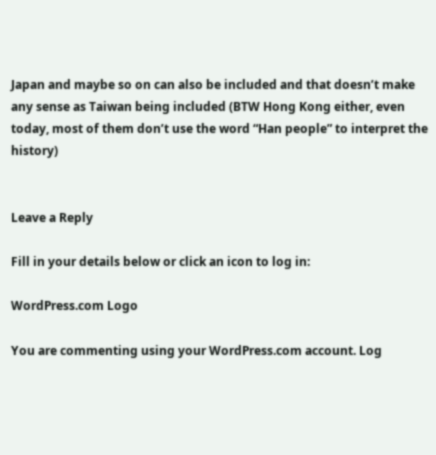Japan and maybe so on can also be included and that doesn’t make any sense as Taiwan being included (BTW Hong Kong either, even today, most of them don’t use the word “Han people” to interpret the history)


Leave a Reply

Fill in your details below or click an icon to log in:

WordPress.com Logo

You are commenting using your WordPress.com account. Log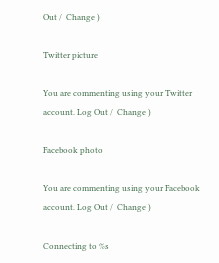Out /  Change )

Twitter picture

You are commenting using your Twitter account. Log Out /  Change )

Facebook photo

You are commenting using your Facebook account. Log Out /  Change )

Connecting to %s